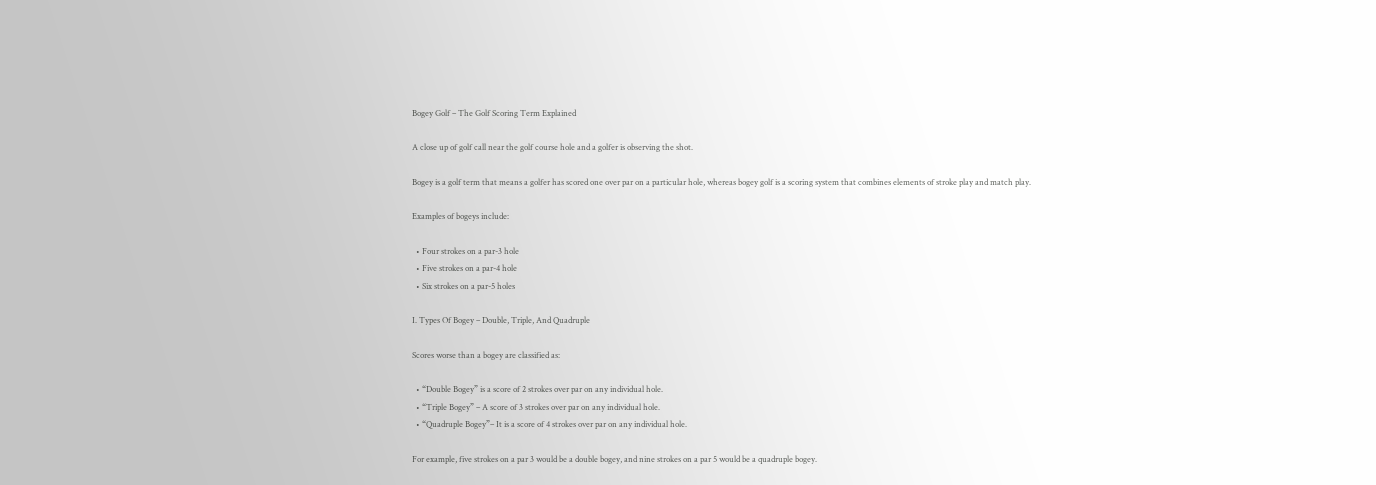Bogey Golf – The Golf Scoring Term Explained

A close up of golf call near the golf course hole and a golfer is observing the shot.

Bogey is a golf term that means a golfer has scored one over par on a particular hole, whereas bogey golf is a scoring system that combines elements of stroke play and match play.

Examples of bogeys include:

  • Four strokes on a par-3 hole
  • Five strokes on a par-4 hole
  • Six strokes on a par-5 holes

I. Types Of Bogey – Double, Triple, And Quadruple

Scores worse than a bogey are classified as:

  • “Double Bogey” is a score of 2 strokes over par on any individual hole.
  • “Triple Bogey” – A score of 3 strokes over par on any individual hole.
  • “Quadruple Bogey”– It is a score of 4 strokes over par on any individual hole.

For example, five strokes on a par 3 would be a double bogey, and nine strokes on a par 5 would be a quadruple bogey.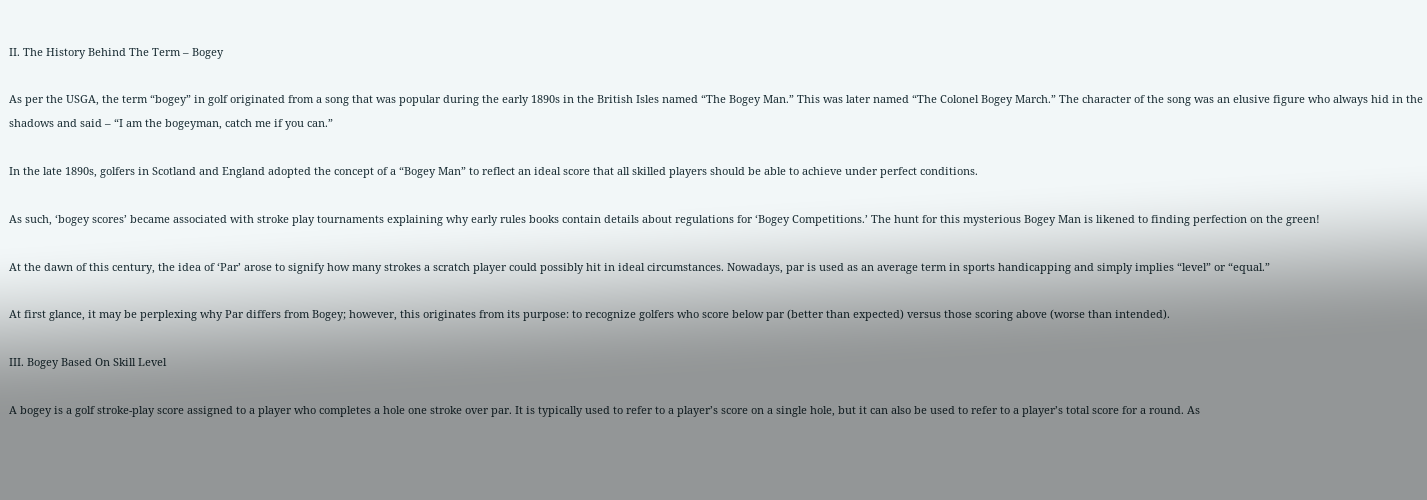II. The History Behind The Term – Bogey

As per the USGA, the term “bogey” in golf originated from a song that was popular during the early 1890s in the British Isles named “The Bogey Man.” This was later named “The Colonel Bogey March.” The character of the song was an elusive figure who always hid in the shadows and said – “I am the bogeyman, catch me if you can.”

In the late 1890s, golfers in Scotland and England adopted the concept of a “Bogey Man” to reflect an ideal score that all skilled players should be able to achieve under perfect conditions.

As such, ‘bogey scores’ became associated with stroke play tournaments explaining why early rules books contain details about regulations for ‘Bogey Competitions.’ The hunt for this mysterious Bogey Man is likened to finding perfection on the green!

At the dawn of this century, the idea of ‘Par’ arose to signify how many strokes a scratch player could possibly hit in ideal circumstances. Nowadays, par is used as an average term in sports handicapping and simply implies “level” or “equal.”

At first glance, it may be perplexing why Par differs from Bogey; however, this originates from its purpose: to recognize golfers who score below par (better than expected) versus those scoring above (worse than intended).

III. Bogey Based On Skill Level

A bogey is a golf stroke-play score assigned to a player who completes a hole one stroke over par. It is typically used to refer to a player’s score on a single hole, but it can also be used to refer to a player’s total score for a round. As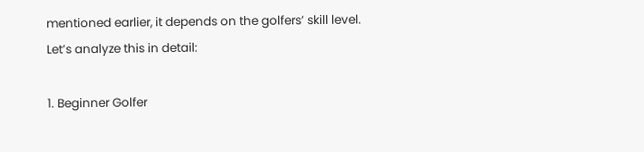mentioned earlier, it depends on the golfers’ skill level. Let’s analyze this in detail:

1. Beginner Golfer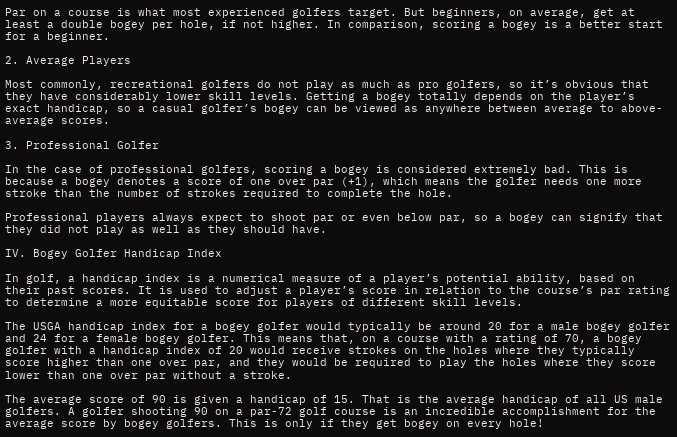Par on a course is what most experienced golfers target. But beginners, on average, get at least a double bogey per hole, if not higher. In comparison, scoring a bogey is a better start for a beginner.

2. Average Players

Most commonly, recreational golfers do not play as much as pro golfers, so it’s obvious that they have considerably lower skill levels. Getting a bogey totally depends on the player’s exact handicap, so a casual golfer’s bogey can be viewed as anywhere between average to above-average scores.

3. Professional Golfer

In the case of professional golfers, scoring a bogey is considered extremely bad. This is because a bogey denotes a score of one over par (+1), which means the golfer needs one more stroke than the number of strokes required to complete the hole.

Professional players always expect to shoot par or even below par, so a bogey can signify that they did not play as well as they should have.

IV. Bogey Golfer Handicap Index

In golf, a handicap index is a numerical measure of a player’s potential ability, based on their past scores. It is used to adjust a player’s score in relation to the course’s par rating to determine a more equitable score for players of different skill levels.

The USGA handicap index for a bogey golfer would typically be around 20 for a male bogey golfer and 24 for a female bogey golfer. This means that, on a course with a rating of 70, a bogey golfer with a handicap index of 20 would receive strokes on the holes where they typically score higher than one over par, and they would be required to play the holes where they score lower than one over par without a stroke.

The average score of 90 is given a handicap of 15. That is the average handicap of all US male golfers. A golfer shooting 90 on a par-72 golf course is an incredible accomplishment for the average score by bogey golfers. This is only if they get bogey on every hole!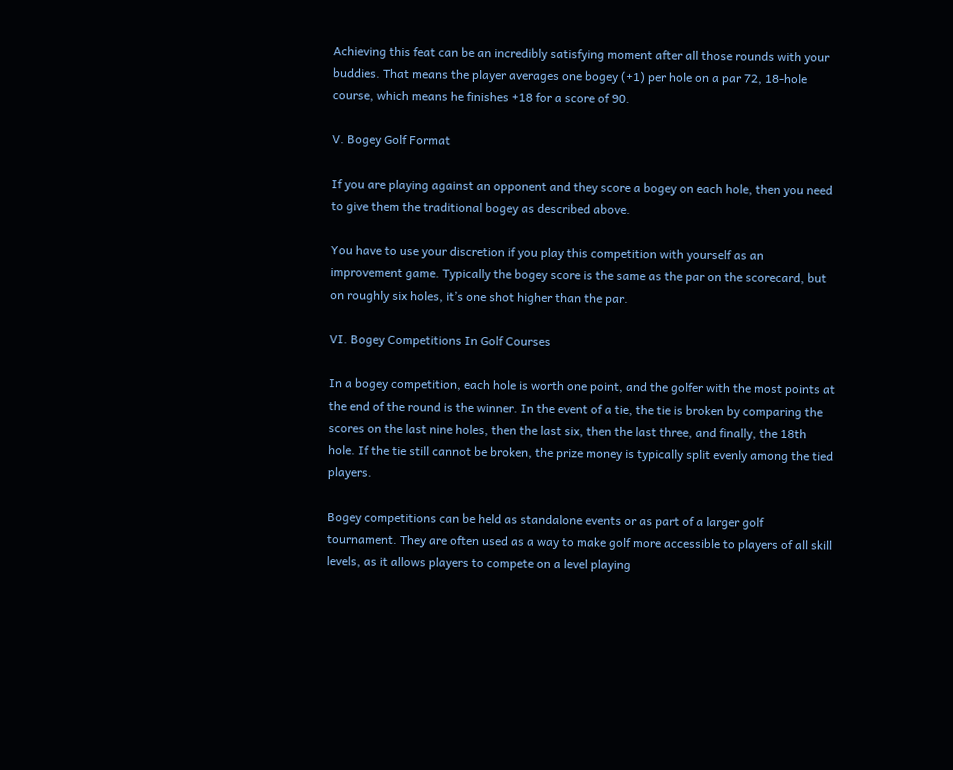Achieving this feat can be an incredibly satisfying moment after all those rounds with your buddies. That means the player averages one bogey (+1) per hole on a par 72, 18-hole course, which means he finishes +18 for a score of 90.

V. Bogey Golf Format

If you are playing against an opponent and they score a bogey on each hole, then you need to give them the traditional bogey as described above.

You have to use your discretion if you play this competition with yourself as an improvement game. Typically the bogey score is the same as the par on the scorecard, but on roughly six holes, it’s one shot higher than the par.

VI. Bogey Competitions In Golf Courses

In a bogey competition, each hole is worth one point, and the golfer with the most points at the end of the round is the winner. In the event of a tie, the tie is broken by comparing the scores on the last nine holes, then the last six, then the last three, and finally, the 18th hole. If the tie still cannot be broken, the prize money is typically split evenly among the tied players.

Bogey competitions can be held as standalone events or as part of a larger golf tournament. They are often used as a way to make golf more accessible to players of all skill levels, as it allows players to compete on a level playing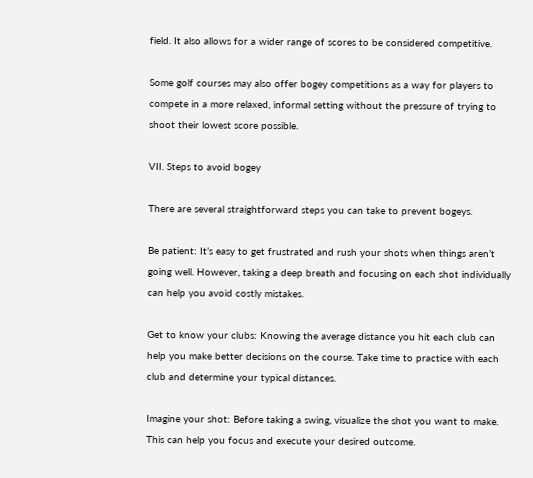field. It also allows for a wider range of scores to be considered competitive.

Some golf courses may also offer bogey competitions as a way for players to compete in a more relaxed, informal setting without the pressure of trying to shoot their lowest score possible.

VII. Steps to avoid bogey

There are several straightforward steps you can take to prevent bogeys.

Be patient: It’s easy to get frustrated and rush your shots when things aren’t going well. However, taking a deep breath and focusing on each shot individually can help you avoid costly mistakes.

Get to know your clubs: Knowing the average distance you hit each club can help you make better decisions on the course. Take time to practice with each club and determine your typical distances.

Imagine your shot: Before taking a swing, visualize the shot you want to make. This can help you focus and execute your desired outcome.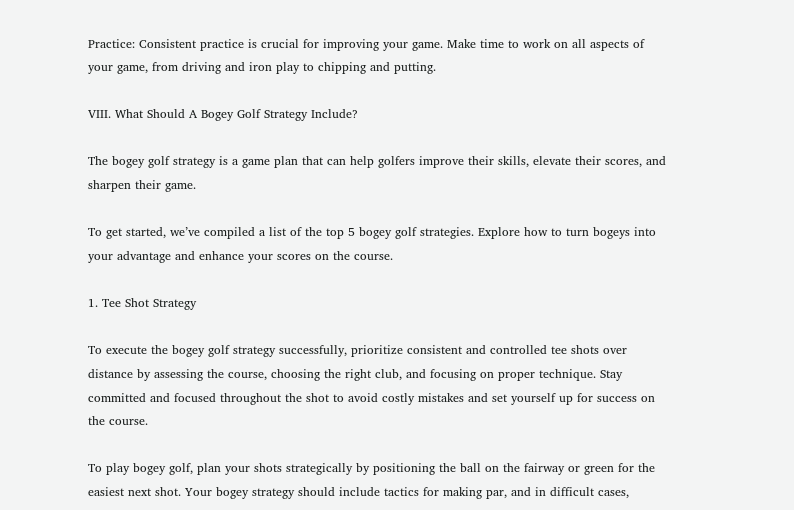Practice: Consistent practice is crucial for improving your game. Make time to work on all aspects of your game, from driving and iron play to chipping and putting.

VIII. What Should A Bogey Golf Strategy Include?

The bogey golf strategy is a game plan that can help golfers improve their skills, elevate their scores, and sharpen their game.

To get started, we’ve compiled a list of the top 5 bogey golf strategies. Explore how to turn bogeys into your advantage and enhance your scores on the course.

1. Tee Shot Strategy

To execute the bogey golf strategy successfully, prioritize consistent and controlled tee shots over distance by assessing the course, choosing the right club, and focusing on proper technique. Stay committed and focused throughout the shot to avoid costly mistakes and set yourself up for success on the course.

To play bogey golf, plan your shots strategically by positioning the ball on the fairway or green for the easiest next shot. Your bogey strategy should include tactics for making par, and in difficult cases,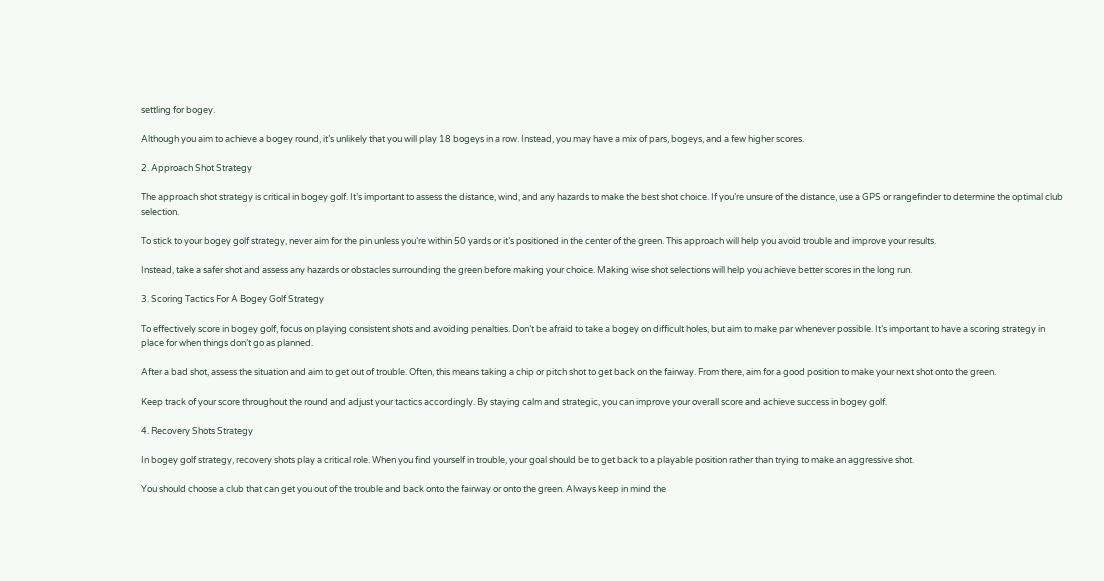settling for bogey.

Although you aim to achieve a bogey round, it’s unlikely that you will play 18 bogeys in a row. Instead, you may have a mix of pars, bogeys, and a few higher scores.

2. Approach Shot Strategy

The approach shot strategy is critical in bogey golf. It’s important to assess the distance, wind, and any hazards to make the best shot choice. If you’re unsure of the distance, use a GPS or rangefinder to determine the optimal club selection.

To stick to your bogey golf strategy, never aim for the pin unless you’re within 50 yards or it’s positioned in the center of the green. This approach will help you avoid trouble and improve your results.

Instead, take a safer shot and assess any hazards or obstacles surrounding the green before making your choice. Making wise shot selections will help you achieve better scores in the long run.

3. Scoring Tactics For A Bogey Golf Strategy

To effectively score in bogey golf, focus on playing consistent shots and avoiding penalties. Don’t be afraid to take a bogey on difficult holes, but aim to make par whenever possible. It’s important to have a scoring strategy in place for when things don’t go as planned.

After a bad shot, assess the situation and aim to get out of trouble. Often, this means taking a chip or pitch shot to get back on the fairway. From there, aim for a good position to make your next shot onto the green.

Keep track of your score throughout the round and adjust your tactics accordingly. By staying calm and strategic, you can improve your overall score and achieve success in bogey golf.

4. Recovery Shots Strategy

In bogey golf strategy, recovery shots play a critical role. When you find yourself in trouble, your goal should be to get back to a playable position rather than trying to make an aggressive shot.

You should choose a club that can get you out of the trouble and back onto the fairway or onto the green. Always keep in mind the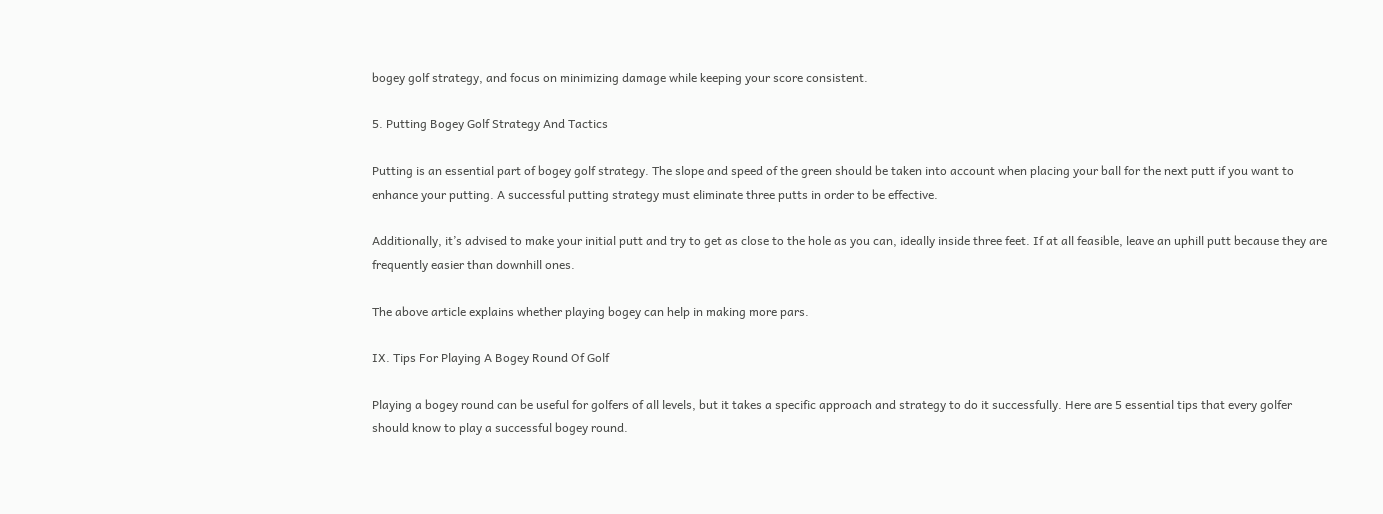bogey golf strategy, and focus on minimizing damage while keeping your score consistent.

5. Putting Bogey Golf Strategy And Tactics

Putting is an essential part of bogey golf strategy. The slope and speed of the green should be taken into account when placing your ball for the next putt if you want to enhance your putting. A successful putting strategy must eliminate three putts in order to be effective.

Additionally, it’s advised to make your initial putt and try to get as close to the hole as you can, ideally inside three feet. If at all feasible, leave an uphill putt because they are frequently easier than downhill ones.

The above article explains whether playing bogey can help in making more pars.

IX. Tips For Playing A Bogey Round Of Golf

Playing a bogey round can be useful for golfers of all levels, but it takes a specific approach and strategy to do it successfully. Here are 5 essential tips that every golfer should know to play a successful bogey round.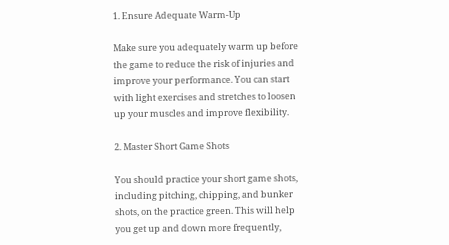1. Ensure Adequate Warm-Up

Make sure you adequately warm up before the game to reduce the risk of injuries and improve your performance. You can start with light exercises and stretches to loosen up your muscles and improve flexibility.

2. Master Short Game Shots

You should practice your short game shots, including pitching, chipping, and bunker shots, on the practice green. This will help you get up and down more frequently,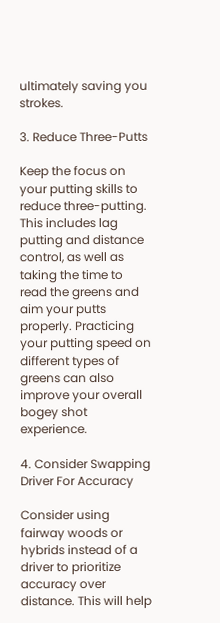ultimately saving you strokes.

3. Reduce Three-Putts

Keep the focus on your putting skills to reduce three-putting. This includes lag putting and distance control, as well as taking the time to read the greens and aim your putts properly. Practicing your putting speed on different types of greens can also improve your overall bogey shot experience.

4. Consider Swapping Driver For Accuracy

Consider using fairway woods or hybrids instead of a driver to prioritize accuracy over distance. This will help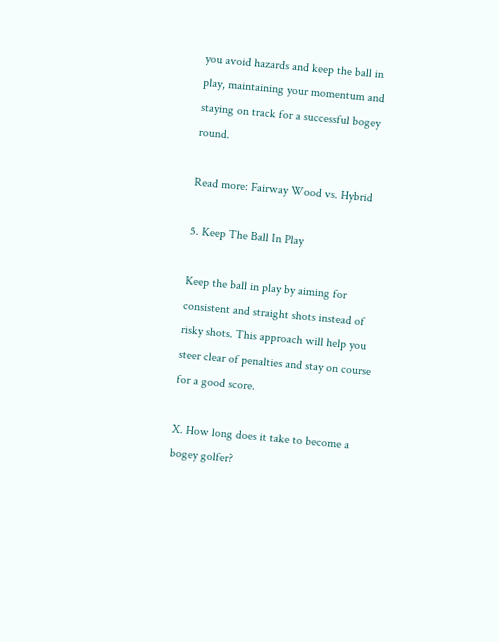you avoid hazards and keep the ball in play, maintaining your momentum and staying on track for a successful bogey round.

Read more: Fairway Wood vs. Hybrid

5. Keep The Ball In Play

Keep the ball in play by aiming for consistent and straight shots instead of risky shots. This approach will help you steer clear of penalties and stay on course for a good score.

X. How long does it take to become a bogey golfer?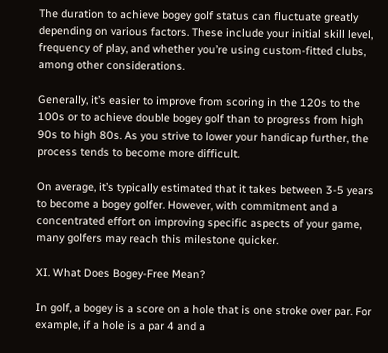The duration to achieve bogey golf status can fluctuate greatly depending on various factors. These include your initial skill level, frequency of play, and whether you’re using custom-fitted clubs, among other considerations.

Generally, it’s easier to improve from scoring in the 120s to the 100s or to achieve double bogey golf than to progress from high 90s to high 80s. As you strive to lower your handicap further, the process tends to become more difficult.

On average, it’s typically estimated that it takes between 3-5 years to become a bogey golfer. However, with commitment and a concentrated effort on improving specific aspects of your game, many golfers may reach this milestone quicker.

XI. What Does Bogey-Free Mean?

In golf, a bogey is a score on a hole that is one stroke over par. For example, if a hole is a par 4 and a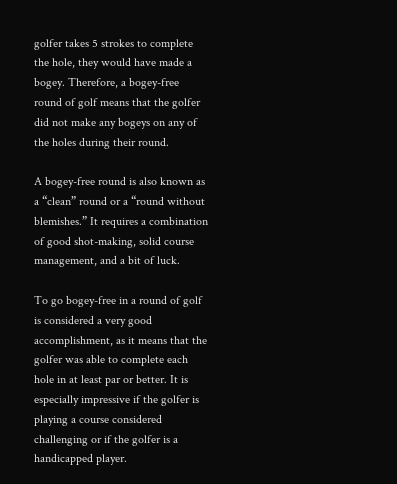golfer takes 5 strokes to complete the hole, they would have made a bogey. Therefore, a bogey-free round of golf means that the golfer did not make any bogeys on any of the holes during their round.

A bogey-free round is also known as a “clean” round or a “round without blemishes.” It requires a combination of good shot-making, solid course management, and a bit of luck.

To go bogey-free in a round of golf is considered a very good accomplishment, as it means that the golfer was able to complete each hole in at least par or better. It is especially impressive if the golfer is playing a course considered challenging or if the golfer is a handicapped player.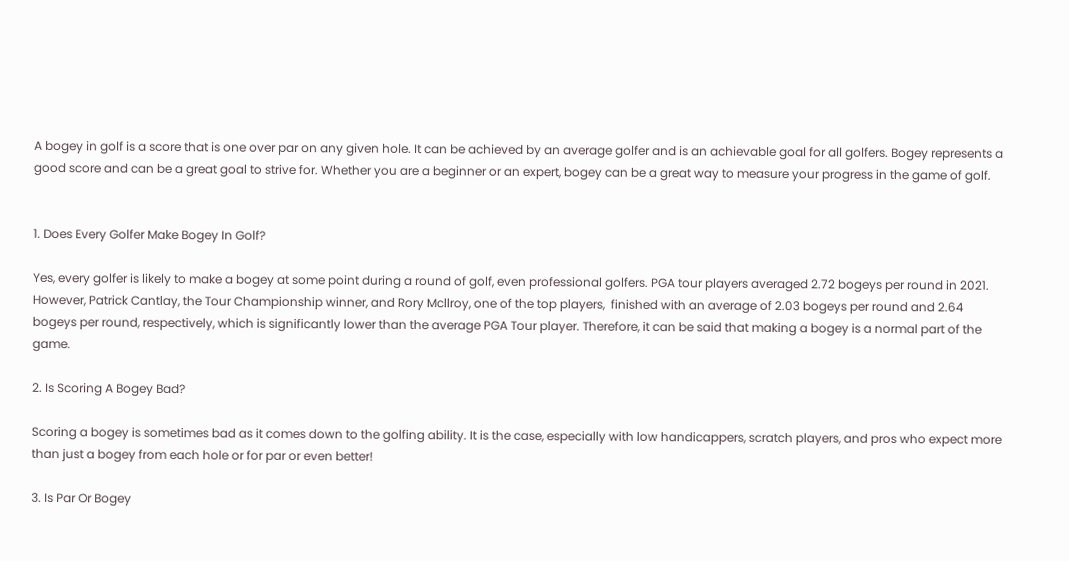A bogey in golf is a score that is one over par on any given hole. It can be achieved by an average golfer and is an achievable goal for all golfers. Bogey represents a good score and can be a great goal to strive for. Whether you are a beginner or an expert, bogey can be a great way to measure your progress in the game of golf.


1. Does Every Golfer Make Bogey In Golf?

Yes, every golfer is likely to make a bogey at some point during a round of golf, even professional golfers. PGA tour players averaged 2.72 bogeys per round in 2021. However, Patrick Cantlay, the Tour Championship winner, and Rory Mcllroy, one of the top players,  finished with an average of 2.03 bogeys per round and 2.64 bogeys per round, respectively, which is significantly lower than the average PGA Tour player. Therefore, it can be said that making a bogey is a normal part of the game.

2. Is Scoring A Bogey Bad?

Scoring a bogey is sometimes bad as it comes down to the golfing ability. It is the case, especially with low handicappers, scratch players, and pros who expect more than just a bogey from each hole or for par or even better!

3. Is Par Or Bogey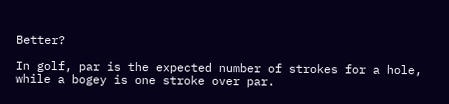Better?

In golf, par is the expected number of strokes for a hole, while a bogey is one stroke over par.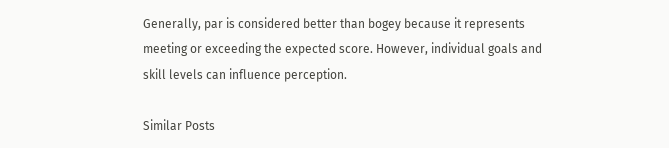Generally, par is considered better than bogey because it represents meeting or exceeding the expected score. However, individual goals and skill levels can influence perception.

Similar Posts